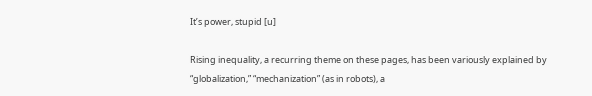It’s power, stupid [u]

Rising inequality, a recurring theme on these pages, has been variously explained by “globalization,” “mechanization” (as in robots), a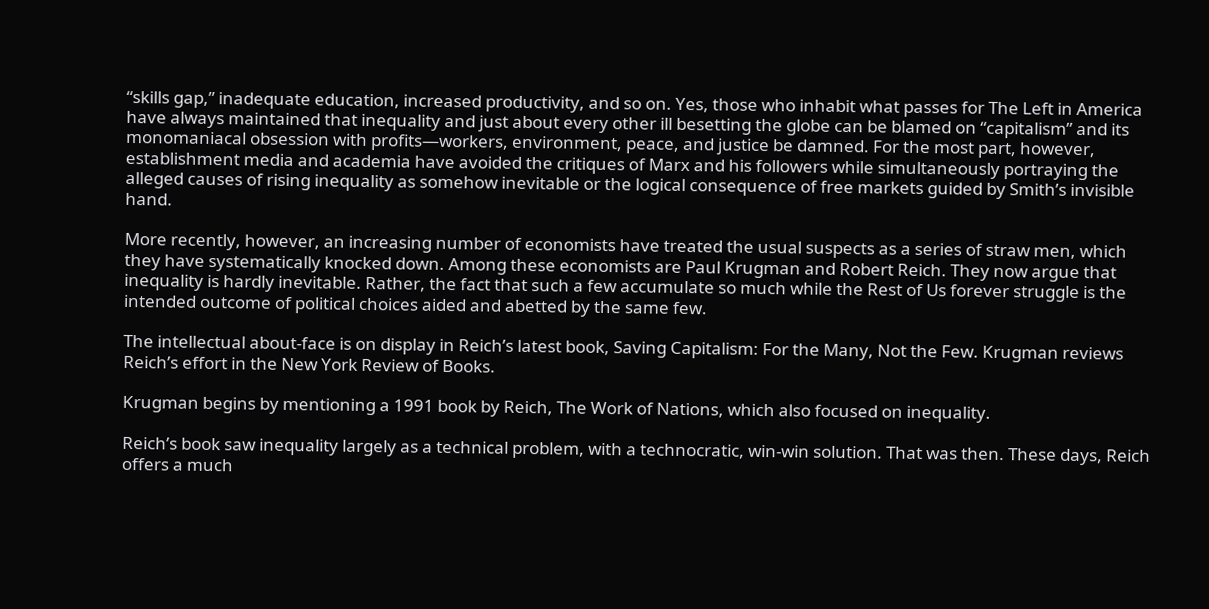“skills gap,” inadequate education, increased productivity, and so on. Yes, those who inhabit what passes for The Left in America have always maintained that inequality and just about every other ill besetting the globe can be blamed on “capitalism” and its monomaniacal obsession with profits—workers, environment, peace, and justice be damned. For the most part, however, establishment media and academia have avoided the critiques of Marx and his followers while simultaneously portraying the alleged causes of rising inequality as somehow inevitable or the logical consequence of free markets guided by Smith’s invisible hand.

More recently, however, an increasing number of economists have treated the usual suspects as a series of straw men, which they have systematically knocked down. Among these economists are Paul Krugman and Robert Reich. They now argue that inequality is hardly inevitable. Rather, the fact that such a few accumulate so much while the Rest of Us forever struggle is the intended outcome of political choices aided and abetted by the same few.

The intellectual about-face is on display in Reich’s latest book, Saving Capitalism: For the Many, Not the Few. Krugman reviews Reich’s effort in the New York Review of Books.

Krugman begins by mentioning a 1991 book by Reich, The Work of Nations, which also focused on inequality.

Reich’s book saw inequality largely as a technical problem, with a technocratic, win-win solution. That was then. These days, Reich offers a much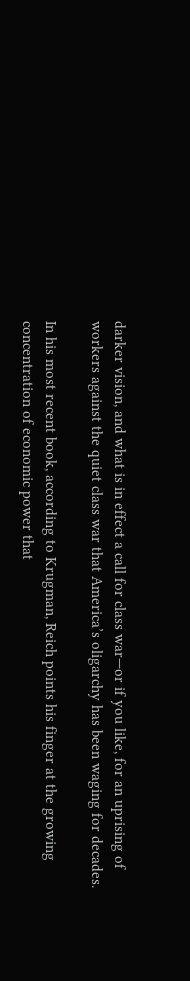darker vision, and what is in effect a call for class war—or if you like, for an uprising of workers against the quiet class war that America’s oligarchy has been waging for decades.

In his most recent book, according to Krugman, Reich points his finger at the growing concentration of economic power that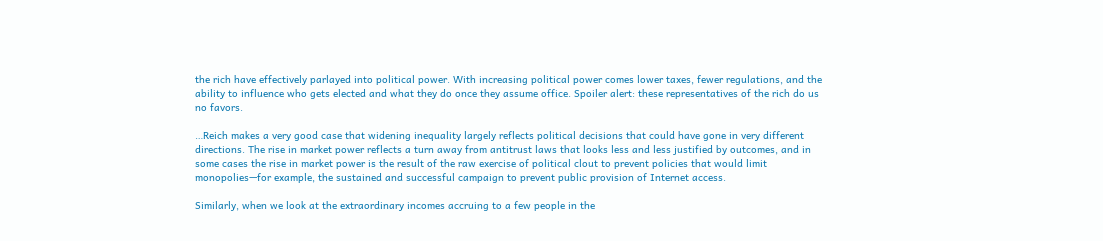the rich have effectively parlayed into political power. With increasing political power comes lower taxes, fewer regulations, and the ability to influence who gets elected and what they do once they assume office. Spoiler alert: these representatives of the rich do us no favors.

…Reich makes a very good case that widening inequality largely reflects political decisions that could have gone in very different directions. The rise in market power reflects a turn away from antitrust laws that looks less and less justified by outcomes, and in some cases the rise in market power is the result of the raw exercise of political clout to prevent policies that would limit monopolies—for example, the sustained and successful campaign to prevent public provision of Internet access.

Similarly, when we look at the extraordinary incomes accruing to a few people in the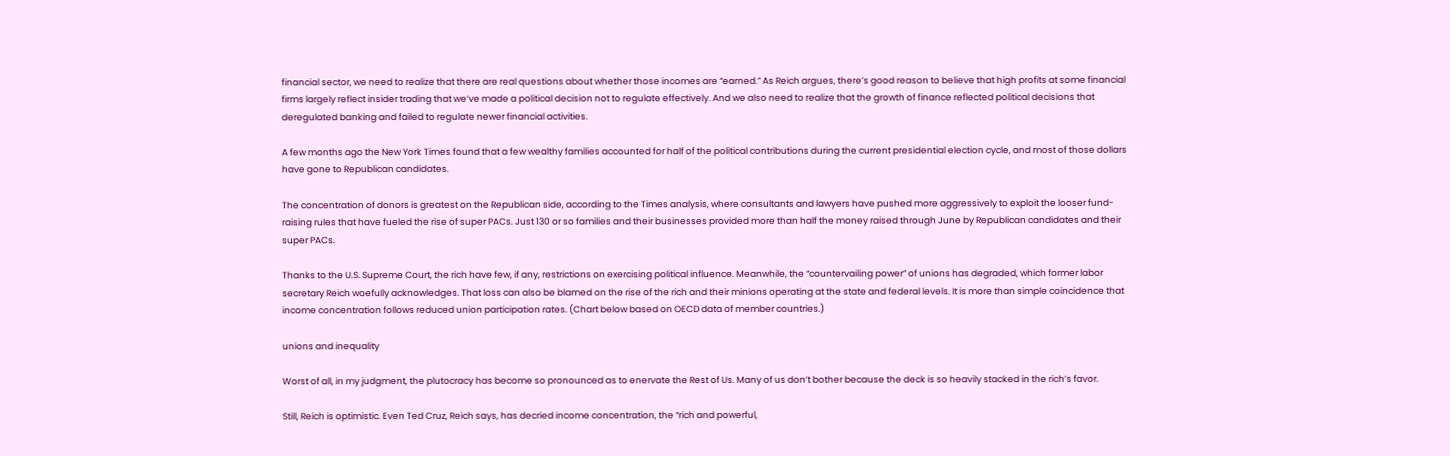financial sector, we need to realize that there are real questions about whether those incomes are “earned.” As Reich argues, there’s good reason to believe that high profits at some financial firms largely reflect insider trading that we’ve made a political decision not to regulate effectively. And we also need to realize that the growth of finance reflected political decisions that deregulated banking and failed to regulate newer financial activities.

A few months ago the New York Times found that a few wealthy families accounted for half of the political contributions during the current presidential election cycle, and most of those dollars have gone to Republican candidates.

The concentration of donors is greatest on the Republican side, according to the Times analysis, where consultants and lawyers have pushed more aggressively to exploit the looser fund-raising rules that have fueled the rise of super PACs. Just 130 or so families and their businesses provided more than half the money raised through June by Republican candidates and their super PACs.

Thanks to the U.S. Supreme Court, the rich have few, if any, restrictions on exercising political influence. Meanwhile, the “countervailing power” of unions has degraded, which former labor secretary Reich woefully acknowledges. That loss can also be blamed on the rise of the rich and their minions operating at the state and federal levels. It is more than simple coincidence that income concentration follows reduced union participation rates. (Chart below based on OECD data of member countries.)

unions and inequality

Worst of all, in my judgment, the plutocracy has become so pronounced as to enervate the Rest of Us. Many of us don’t bother because the deck is so heavily stacked in the rich’s favor.

Still, Reich is optimistic. Even Ted Cruz, Reich says, has decried income concentration, the “rich and powerful,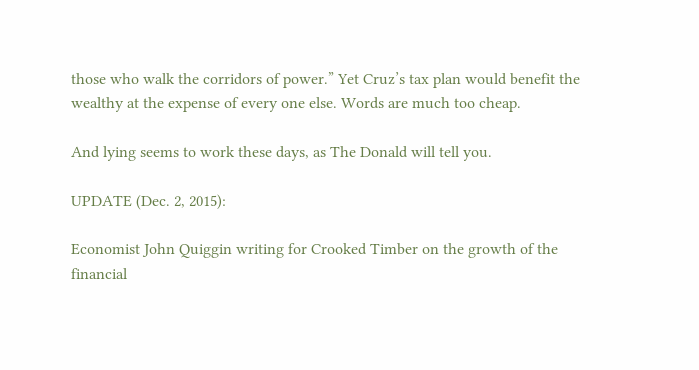those who walk the corridors of power.” Yet Cruz’s tax plan would benefit the wealthy at the expense of every one else. Words are much too cheap.

And lying seems to work these days, as The Donald will tell you.

UPDATE (Dec. 2, 2015):

Economist John Quiggin writing for Crooked Timber on the growth of the financial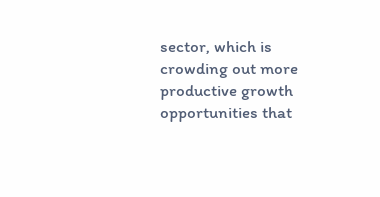sector, which is crowding out more productive growth opportunities that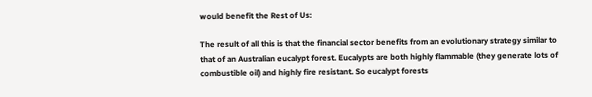would benefit the Rest of Us:

The result of all this is that the financial sector benefits from an evolutionary strategy similar to that of an Australian eucalypt forest. Eucalypts are both highly flammable (they generate lots of combustible oil) and highly fire resistant. So eucalypt forests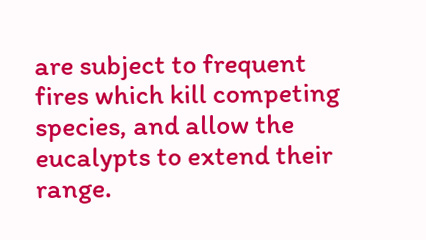are subject to frequent fires which kill competing species, and allow the eucalypts to extend their range.